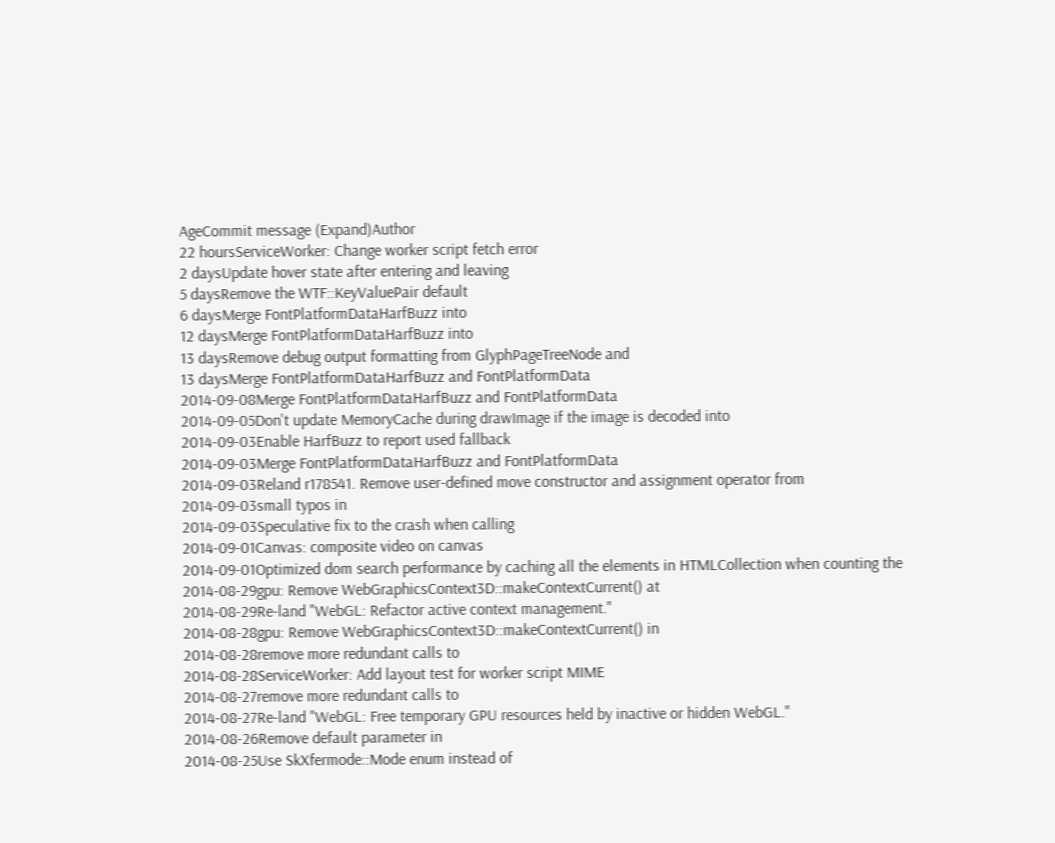AgeCommit message (Expand)Author
22 hoursServiceWorker: Change worker script fetch error
2 daysUpdate hover state after entering and leaving
5 daysRemove the WTF::KeyValuePair default
6 daysMerge FontPlatformDataHarfBuzz into
12 daysMerge FontPlatformDataHarfBuzz into
13 daysRemove debug output formatting from GlyphPageTreeNode and
13 daysMerge FontPlatformDataHarfBuzz and FontPlatformData
2014-09-08Merge FontPlatformDataHarfBuzz and FontPlatformData
2014-09-05Don't update MemoryCache during drawImage if the image is decoded into
2014-09-03Enable HarfBuzz to report used fallback
2014-09-03Merge FontPlatformDataHarfBuzz and FontPlatformData
2014-09-03Reland r178541. Remove user-defined move constructor and assignment operator from
2014-09-03small typos in
2014-09-03Speculative fix to the crash when calling
2014-09-01Canvas: composite video on canvas
2014-09-01Optimized dom search performance by caching all the elements in HTMLCollection when counting the
2014-08-29gpu: Remove WebGraphicsContext3D::makeContextCurrent() at
2014-08-29Re-land "WebGL: Refactor active context management."
2014-08-28gpu: Remove WebGraphicsContext3D::makeContextCurrent() in
2014-08-28remove more redundant calls to
2014-08-28ServiceWorker: Add layout test for worker script MIME
2014-08-27remove more redundant calls to
2014-08-27Re-land "WebGL: Free temporary GPU resources held by inactive or hidden WebGL."
2014-08-26Remove default parameter in
2014-08-25Use SkXfermode::Mode enum instead of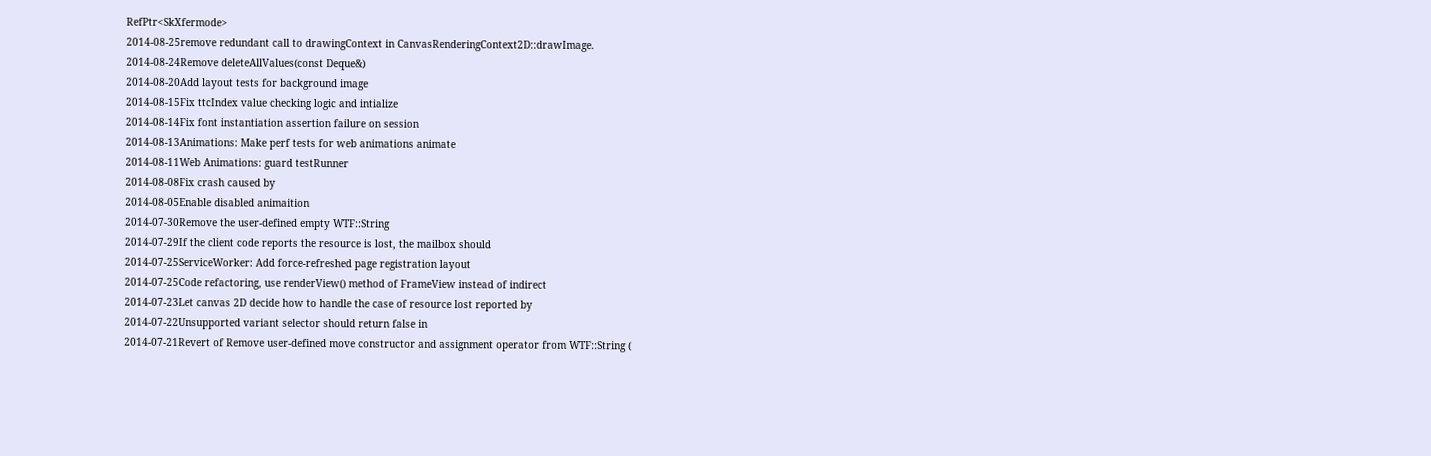RefPtr<SkXfermode>
2014-08-25remove redundant call to drawingContext in CanvasRenderingContext2D::drawImage.
2014-08-24Remove deleteAllValues(const Deque&)
2014-08-20Add layout tests for background image
2014-08-15Fix ttcIndex value checking logic and intialize
2014-08-14Fix font instantiation assertion failure on session
2014-08-13Animations: Make perf tests for web animations animate
2014-08-11Web Animations: guard testRunner
2014-08-08Fix crash caused by
2014-08-05Enable disabled animaition
2014-07-30Remove the user-defined empty WTF::String
2014-07-29If the client code reports the resource is lost, the mailbox should
2014-07-25ServiceWorker: Add force-refreshed page registration layout
2014-07-25Code refactoring, use renderView() method of FrameView instead of indirect
2014-07-23Let canvas 2D decide how to handle the case of resource lost reported by
2014-07-22Unsupported variant selector should return false in
2014-07-21Revert of Remove user-defined move constructor and assignment operator from WTF::String (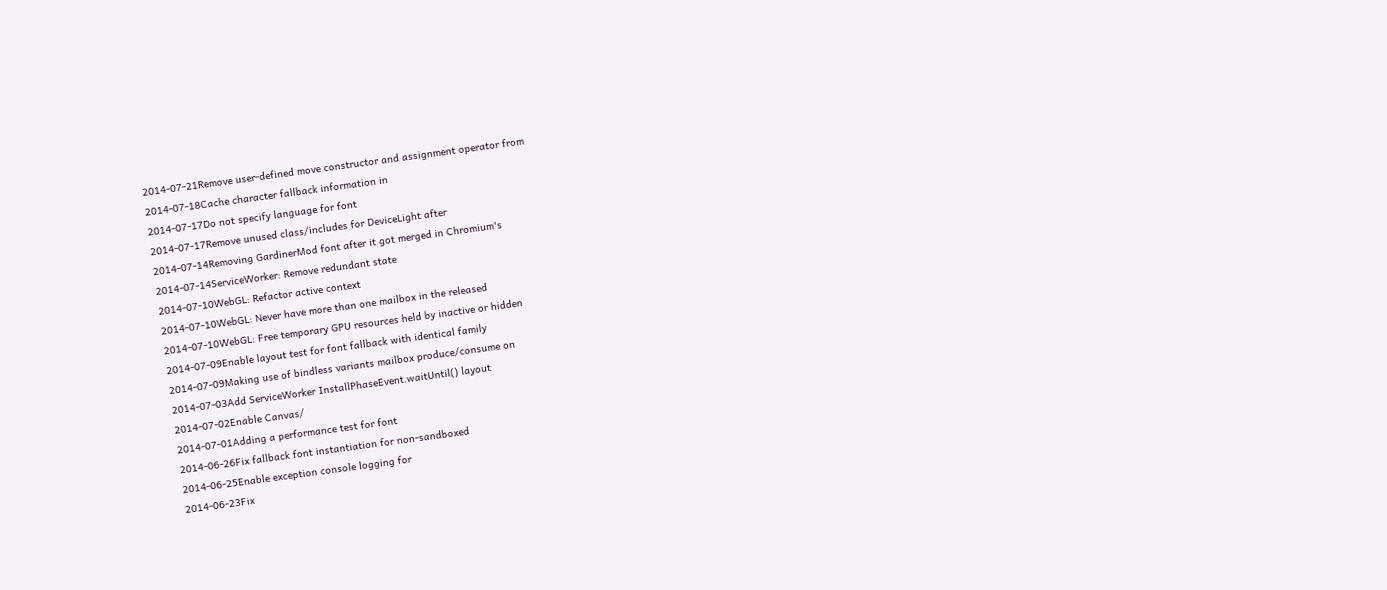2014-07-21Remove user-defined move constructor and assignment operator from
2014-07-18Cache character fallback information in
2014-07-17Do not specify language for font
2014-07-17Remove unused class/includes for DeviceLight after
2014-07-14Removing GardinerMod font after it got merged in Chromium's
2014-07-14ServiceWorker: Remove redundant state
2014-07-10WebGL: Refactor active context
2014-07-10WebGL: Never have more than one mailbox in the released
2014-07-10WebGL: Free temporary GPU resources held by inactive or hidden
2014-07-09Enable layout test for font fallback with identical family
2014-07-09Making use of bindless variants mailbox produce/consume on
2014-07-03Add ServiceWorker InstallPhaseEvent.waitUntil() layout
2014-07-02Enable Canvas/
2014-07-01Adding a performance test for font
2014-06-26Fix fallback font instantiation for non-sandboxed
2014-06-25Enable exception console logging for
2014-06-23Fix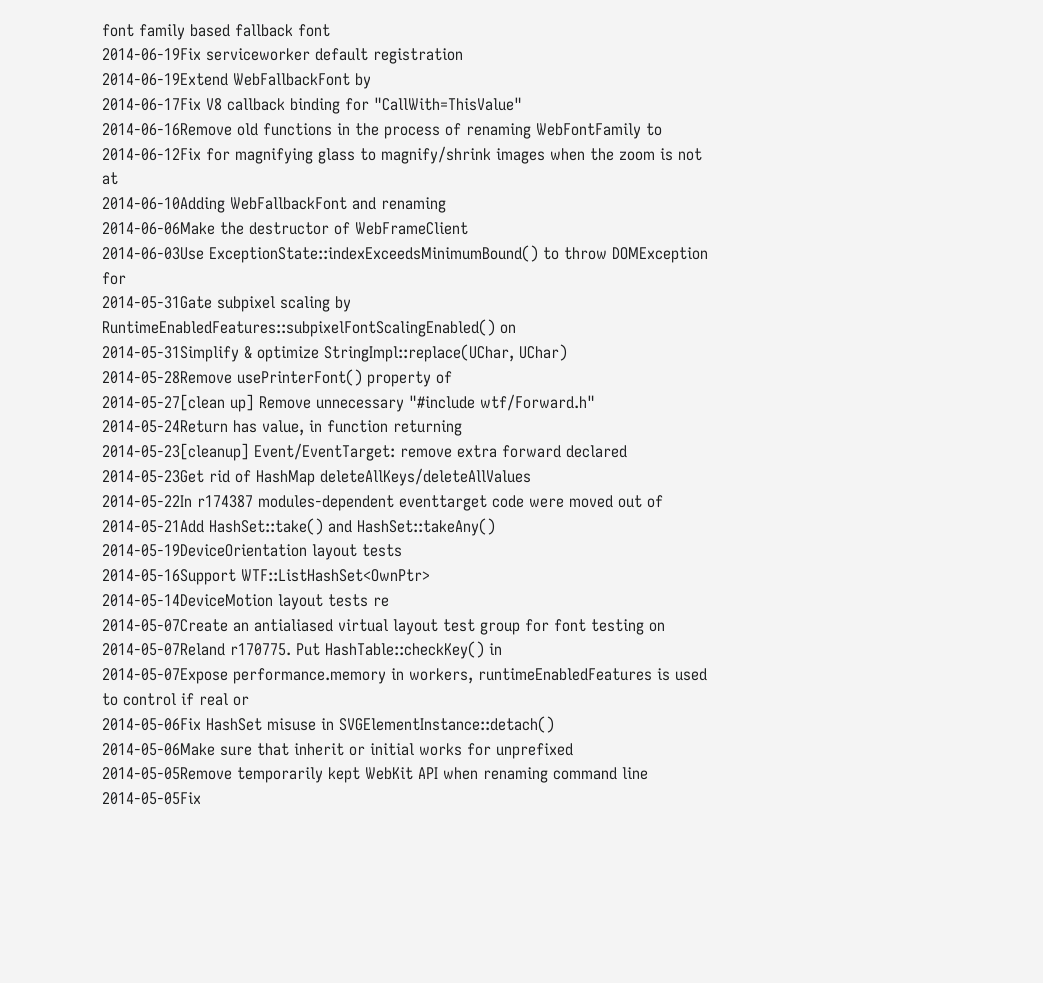font family based fallback font
2014-06-19Fix serviceworker default registration
2014-06-19Extend WebFallbackFont by
2014-06-17Fix V8 callback binding for "CallWith=ThisValue"
2014-06-16Remove old functions in the process of renaming WebFontFamily to
2014-06-12Fix for magnifying glass to magnify/shrink images when the zoom is not at
2014-06-10Adding WebFallbackFont and renaming
2014-06-06Make the destructor of WebFrameClient
2014-06-03Use ExceptionState::indexExceedsMinimumBound() to throw DOMException for
2014-05-31Gate subpixel scaling by RuntimeEnabledFeatures::subpixelFontScalingEnabled() on
2014-05-31Simplify & optimize StringImpl::replace(UChar, UChar)
2014-05-28Remove usePrinterFont() property of
2014-05-27[clean up] Remove unnecessary "#include wtf/Forward.h"
2014-05-24Return has value, in function returning
2014-05-23[cleanup] Event/EventTarget: remove extra forward declared
2014-05-23Get rid of HashMap deleteAllKeys/deleteAllValues
2014-05-22In r174387 modules-dependent eventtarget code were moved out of
2014-05-21Add HashSet::take() and HashSet::takeAny()
2014-05-19DeviceOrientation layout tests
2014-05-16Support WTF::ListHashSet<OwnPtr>
2014-05-14DeviceMotion layout tests re
2014-05-07Create an antialiased virtual layout test group for font testing on
2014-05-07Reland r170775. Put HashTable::checkKey() in
2014-05-07Expose performance.memory in workers, runtimeEnabledFeatures is used to control if real or
2014-05-06Fix HashSet misuse in SVGElementInstance::detach()
2014-05-06Make sure that inherit or initial works for unprefixed
2014-05-05Remove temporarily kept WebKit API when renaming command line
2014-05-05Fix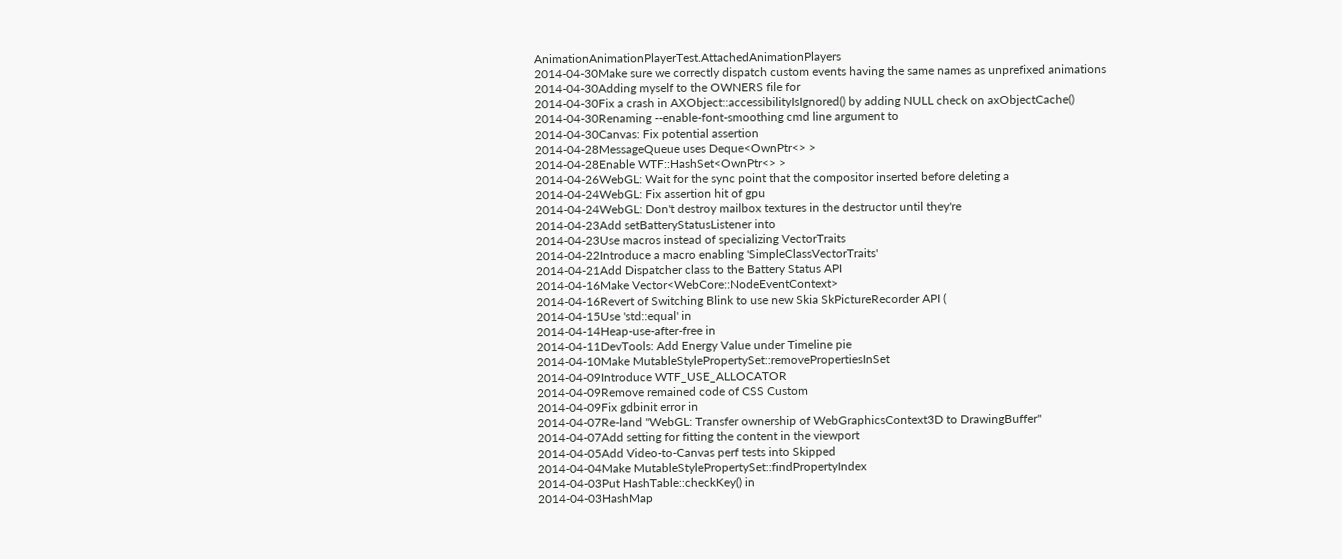AnimationAnimationPlayerTest.AttachedAnimationPlayers
2014-04-30Make sure we correctly dispatch custom events having the same names as unprefixed animations
2014-04-30Adding myself to the OWNERS file for
2014-04-30Fix a crash in AXObject::accessibilityIsIgnored() by adding NULL check on axObjectCache()
2014-04-30Renaming --enable-font-smoothing cmd line argument to
2014-04-30Canvas: Fix potential assertion
2014-04-28MessageQueue uses Deque<OwnPtr<> >
2014-04-28Enable WTF::HashSet<OwnPtr<> >
2014-04-26WebGL: Wait for the sync point that the compositor inserted before deleting a
2014-04-24WebGL: Fix assertion hit of gpu
2014-04-24WebGL: Don't destroy mailbox textures in the destructor until they're
2014-04-23Add setBatteryStatusListener into
2014-04-23Use macros instead of specializing VectorTraits
2014-04-22Introduce a macro enabling 'SimpleClassVectorTraits'
2014-04-21Add Dispatcher class to the Battery Status API
2014-04-16Make Vector<WebCore::NodeEventContext>
2014-04-16Revert of Switching Blink to use new Skia SkPictureRecorder API (
2014-04-15Use 'std::equal' in
2014-04-14Heap-use-after-free in
2014-04-11DevTools: Add Energy Value under Timeline pie
2014-04-10Make MutableStylePropertySet::removePropertiesInSet
2014-04-09Introduce WTF_USE_ALLOCATOR
2014-04-09Remove remained code of CSS Custom
2014-04-09Fix gdbinit error in
2014-04-07Re-land "WebGL: Transfer ownership of WebGraphicsContext3D to DrawingBuffer"
2014-04-07Add setting for fitting the content in the viewport
2014-04-05Add Video-to-Canvas perf tests into Skipped
2014-04-04Make MutableStylePropertySet::findPropertyIndex
2014-04-03Put HashTable::checkKey() in
2014-04-03HashMap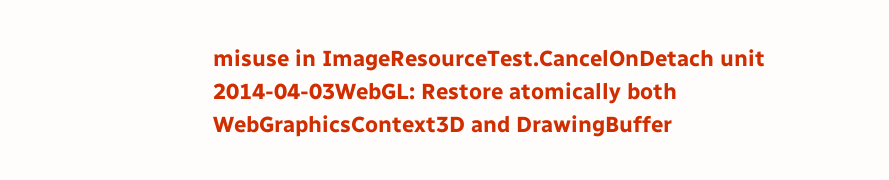misuse in ImageResourceTest.CancelOnDetach unit
2014-04-03WebGL: Restore atomically both WebGraphicsContext3D and DrawingBuffer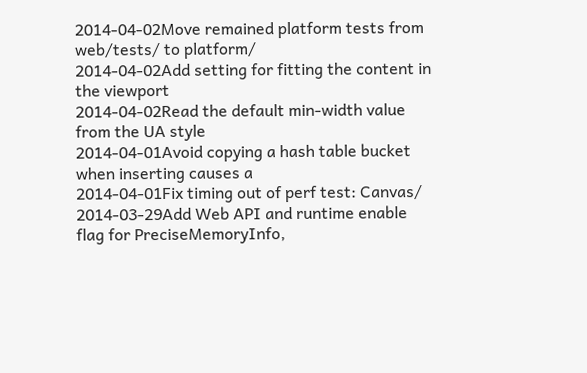2014-04-02Move remained platform tests from web/tests/ to platform/
2014-04-02Add setting for fitting the content in the viewport
2014-04-02Read the default min-width value from the UA style
2014-04-01Avoid copying a hash table bucket when inserting causes a
2014-04-01Fix timing out of perf test: Canvas/
2014-03-29Add Web API and runtime enable flag for PreciseMemoryInfo,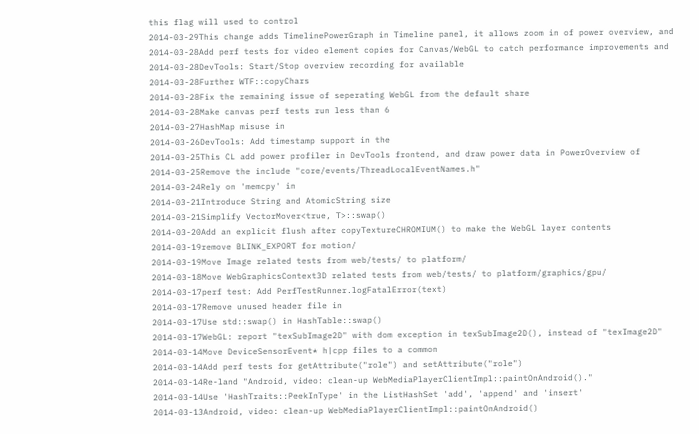this flag will used to control
2014-03-29This change adds TimelinePowerGraph in Timeline panel, it allows zoom in of power overview, and
2014-03-28Add perf tests for video element copies for Canvas/WebGL to catch performance improvements and
2014-03-28DevTools: Start/Stop overview recording for available
2014-03-28Further WTF::copyChars
2014-03-28Fix the remaining issue of seperating WebGL from the default share
2014-03-28Make canvas perf tests run less than 6
2014-03-27HashMap misuse in
2014-03-26DevTools: Add timestamp support in the
2014-03-25This CL add power profiler in DevTools frontend, and draw power data in PowerOverview of
2014-03-25Remove the include "core/events/ThreadLocalEventNames.h"
2014-03-24Rely on 'memcpy' in
2014-03-21Introduce String and AtomicString size
2014-03-21Simplify VectorMover<true, T>::swap()
2014-03-20Add an explicit flush after copyTextureCHROMIUM() to make the WebGL layer contents
2014-03-19remove BLINK_EXPORT for motion/
2014-03-19Move Image related tests from web/tests/ to platform/
2014-03-18Move WebGraphicsContext3D related tests from web/tests/ to platform/graphics/gpu/
2014-03-17perf test: Add PerfTestRunner.logFatalError(text)
2014-03-17Remove unused header file in
2014-03-17Use std::swap() in HashTable::swap()
2014-03-17WebGL: report "texSubImage2D" with dom exception in texSubImage2D(), instead of "texImage2D"
2014-03-14Move DeviceSensorEvent* h|cpp files to a common
2014-03-14Add perf tests for getAttribute("role") and setAttribute("role")
2014-03-14Re-land "Android, video: clean-up WebMediaPlayerClientImpl::paintOnAndroid()."
2014-03-14Use 'HashTraits::PeekInType' in the ListHashSet 'add', 'append' and 'insert'
2014-03-13Android, video: clean-up WebMediaPlayerClientImpl::paintOnAndroid()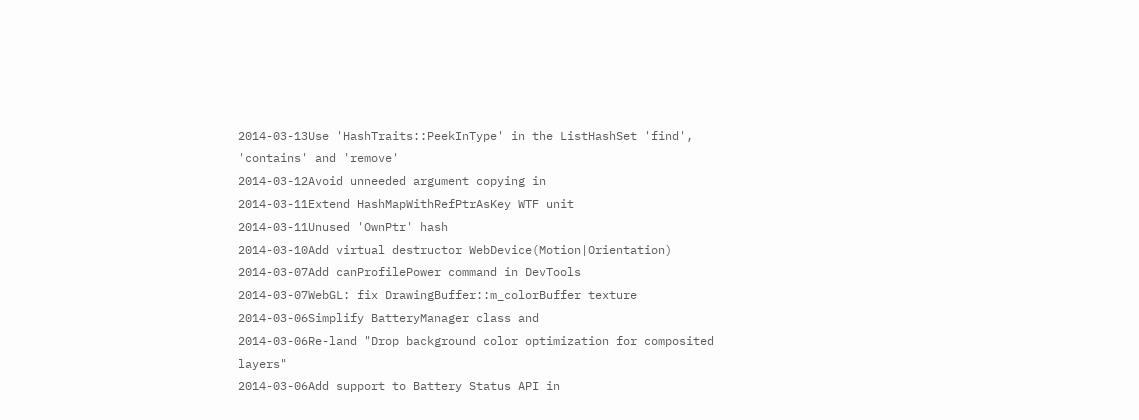2014-03-13Use 'HashTraits::PeekInType' in the ListHashSet 'find', 'contains' and 'remove'
2014-03-12Avoid unneeded argument copying in
2014-03-11Extend HashMapWithRefPtrAsKey WTF unit
2014-03-11Unused 'OwnPtr' hash
2014-03-10Add virtual destructor WebDevice(Motion|Orientation)
2014-03-07Add canProfilePower command in DevTools
2014-03-07WebGL: fix DrawingBuffer::m_colorBuffer texture
2014-03-06Simplify BatteryManager class and
2014-03-06Re-land "Drop background color optimization for composited layers"
2014-03-06Add support to Battery Status API in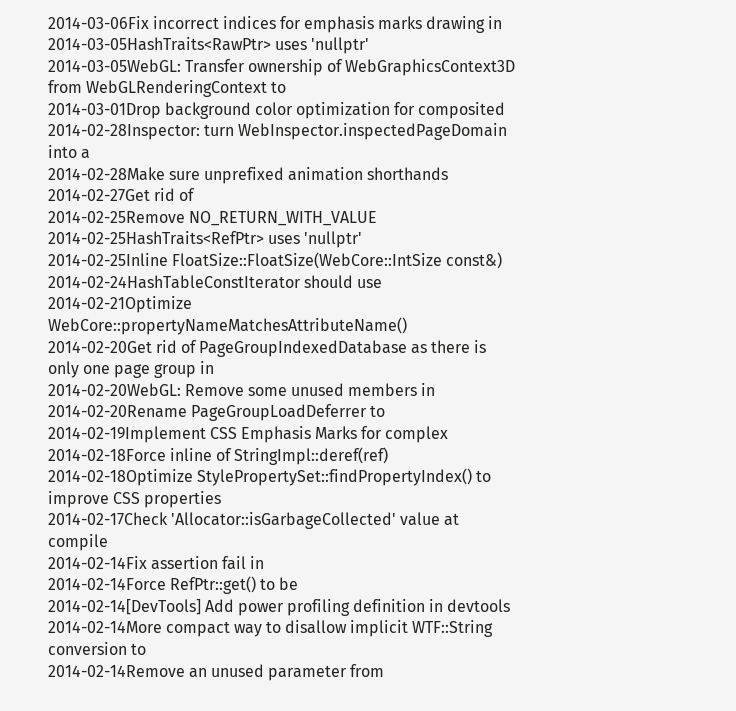2014-03-06Fix incorrect indices for emphasis marks drawing in
2014-03-05HashTraits<RawPtr> uses 'nullptr'
2014-03-05WebGL: Transfer ownership of WebGraphicsContext3D from WebGLRenderingContext to
2014-03-01Drop background color optimization for composited
2014-02-28Inspector: turn WebInspector.inspectedPageDomain into a
2014-02-28Make sure unprefixed animation shorthands
2014-02-27Get rid of
2014-02-25Remove NO_RETURN_WITH_VALUE
2014-02-25HashTraits<RefPtr> uses 'nullptr'
2014-02-25Inline FloatSize::FloatSize(WebCore::IntSize const&)
2014-02-24HashTableConstIterator should use
2014-02-21Optimize WebCore::propertyNameMatchesAttributeName()
2014-02-20Get rid of PageGroupIndexedDatabase as there is only one page group in
2014-02-20WebGL: Remove some unused members in
2014-02-20Rename PageGroupLoadDeferrer to
2014-02-19Implement CSS Emphasis Marks for complex
2014-02-18Force inline of StringImpl::deref(ref)
2014-02-18Optimize StylePropertySet::findPropertyIndex() to improve CSS properties
2014-02-17Check 'Allocator::isGarbageCollected' value at compile
2014-02-14Fix assertion fail in
2014-02-14Force RefPtr::get() to be
2014-02-14[DevTools] Add power profiling definition in devtools
2014-02-14More compact way to disallow implicit WTF::String conversion to
2014-02-14Remove an unused parameter from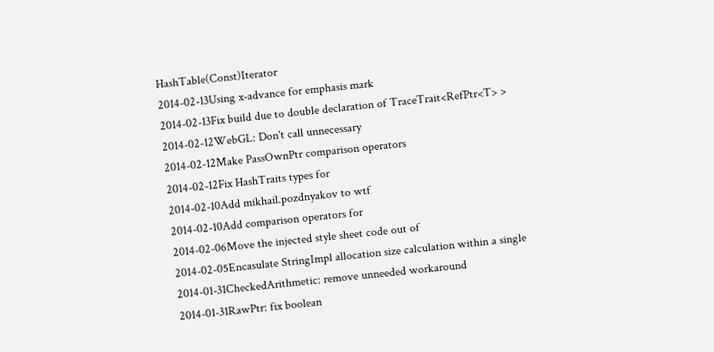HashTable(Const)Iterator
2014-02-13Using x-advance for emphasis mark
2014-02-13Fix build due to double declaration of TraceTrait<RefPtr<T> >
2014-02-12WebGL: Don't call unnecessary
2014-02-12Make PassOwnPtr comparison operators
2014-02-12Fix HashTraits types for
2014-02-10Add mikhail.pozdnyakov to wtf
2014-02-10Add comparison operators for
2014-02-06Move the injected style sheet code out of
2014-02-05Encasulate StringImpl allocation size calculation within a single
2014-01-31CheckedArithmetic: remove unneeded workaround
2014-01-31RawPtr: fix boolean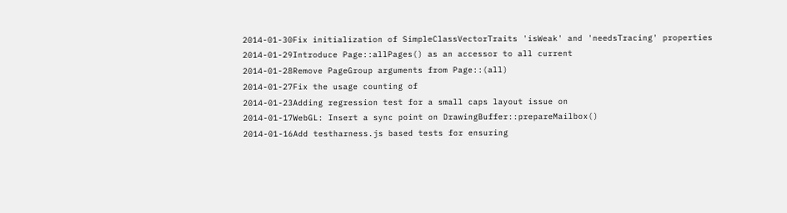2014-01-30Fix initialization of SimpleClassVectorTraits 'isWeak' and 'needsTracing' properties
2014-01-29Introduce Page::allPages() as an accessor to all current
2014-01-28Remove PageGroup arguments from Page::(all)
2014-01-27Fix the usage counting of
2014-01-23Adding regression test for a small caps layout issue on
2014-01-17WebGL: Insert a sync point on DrawingBuffer::prepareMailbox()
2014-01-16Add testharness.js based tests for ensuring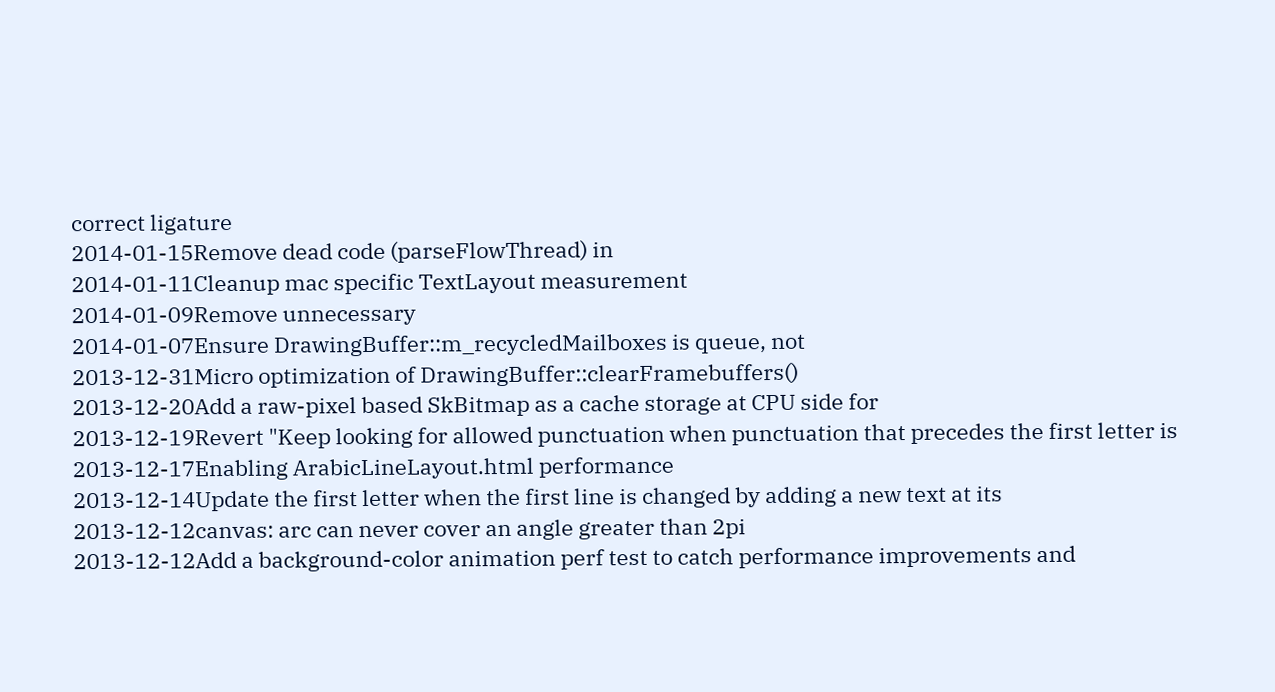correct ligature
2014-01-15Remove dead code (parseFlowThread) in
2014-01-11Cleanup mac specific TextLayout measurement
2014-01-09Remove unnecessary
2014-01-07Ensure DrawingBuffer::m_recycledMailboxes is queue, not
2013-12-31Micro optimization of DrawingBuffer::clearFramebuffers()
2013-12-20Add a raw-pixel based SkBitmap as a cache storage at CPU side for
2013-12-19Revert "Keep looking for allowed punctuation when punctuation that precedes the first letter is
2013-12-17Enabling ArabicLineLayout.html performance
2013-12-14Update the first letter when the first line is changed by adding a new text at its
2013-12-12canvas: arc can never cover an angle greater than 2pi
2013-12-12Add a background-color animation perf test to catch performance improvements and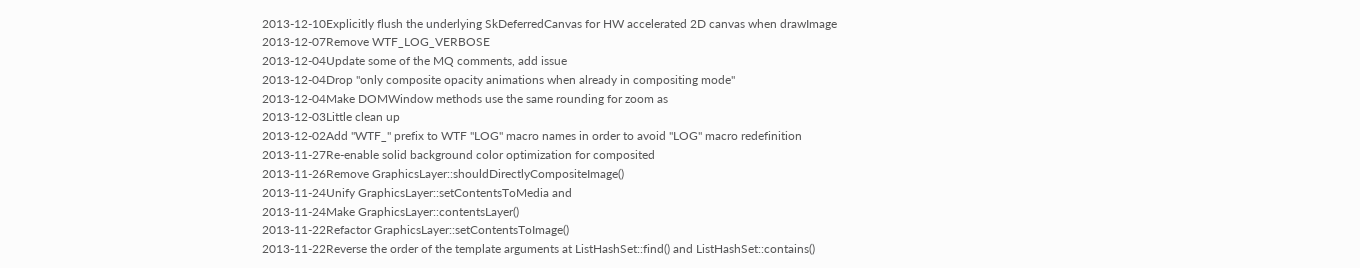2013-12-10Explicitly flush the underlying SkDeferredCanvas for HW accelerated 2D canvas when drawImage
2013-12-07Remove WTF_LOG_VERBOSE
2013-12-04Update some of the MQ comments, add issue
2013-12-04Drop "only composite opacity animations when already in compositing mode"
2013-12-04Make DOMWindow methods use the same rounding for zoom as
2013-12-03Little clean up
2013-12-02Add "WTF_" prefix to WTF "LOG" macro names in order to avoid "LOG" macro redefinition
2013-11-27Re-enable solid background color optimization for composited
2013-11-26Remove GraphicsLayer::shouldDirectlyCompositeImage()
2013-11-24Unify GraphicsLayer::setContentsToMedia and
2013-11-24Make GraphicsLayer::contentsLayer()
2013-11-22Refactor GraphicsLayer::setContentsToImage()
2013-11-22Reverse the order of the template arguments at ListHashSet::find() and ListHashSet::contains()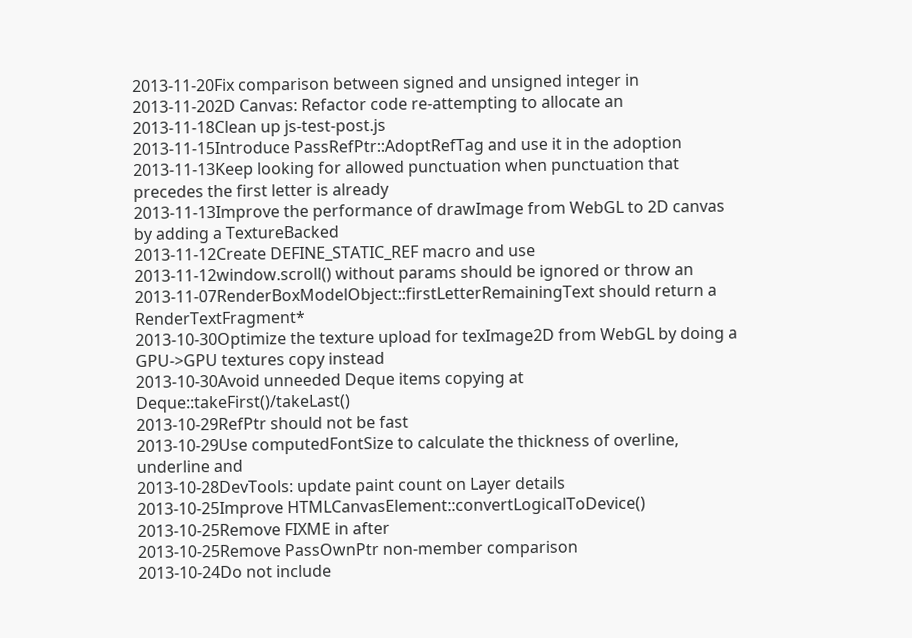2013-11-20Fix comparison between signed and unsigned integer in
2013-11-202D Canvas: Refactor code re-attempting to allocate an
2013-11-18Clean up js-test-post.js
2013-11-15Introduce PassRefPtr::AdoptRefTag and use it in the adoption
2013-11-13Keep looking for allowed punctuation when punctuation that precedes the first letter is already
2013-11-13Improve the performance of drawImage from WebGL to 2D canvas by adding a TextureBacked
2013-11-12Create DEFINE_STATIC_REF macro and use
2013-11-12window.scroll() without params should be ignored or throw an
2013-11-07RenderBoxModelObject::firstLetterRemainingText should return a RenderTextFragment*
2013-10-30Optimize the texture upload for texImage2D from WebGL by doing a GPU->GPU textures copy instead
2013-10-30Avoid unneeded Deque items copying at Deque::takeFirst()/takeLast()
2013-10-29RefPtr should not be fast
2013-10-29Use computedFontSize to calculate the thickness of overline, underline and
2013-10-28DevTools: update paint count on Layer details
2013-10-25Improve HTMLCanvasElement::convertLogicalToDevice()
2013-10-25Remove FIXME in after
2013-10-25Remove PassOwnPtr non-member comparison
2013-10-24Do not include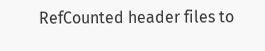RefCounted header files to